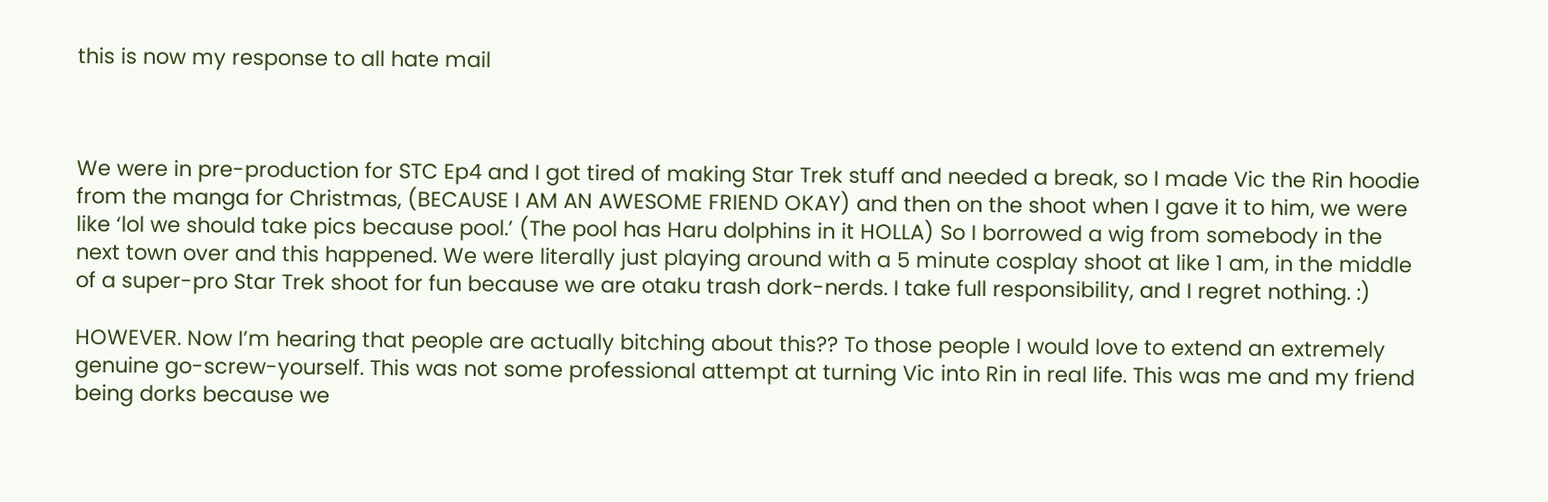this is now my response to all hate mail



We were in pre-production for STC Ep4 and I got tired of making Star Trek stuff and needed a break, so I made Vic the Rin hoodie from the manga for Christmas, (BECAUSE I AM AN AWESOME FRIEND OKAY) and then on the shoot when I gave it to him, we were like ‘lol we should take pics because pool.’ (The pool has Haru dolphins in it HOLLA) So I borrowed a wig from somebody in the next town over and this happened. We were literally just playing around with a 5 minute cosplay shoot at like 1 am, in the middle of a super-pro Star Trek shoot for fun because we are otaku trash dork-nerds. I take full responsibility, and I regret nothing. :)

HOWEVER. Now I’m hearing that people are actually bitching about this?? To those people I would love to extend an extremely genuine go-screw-yourself. This was not some professional attempt at turning Vic into Rin in real life. This was me and my friend being dorks because we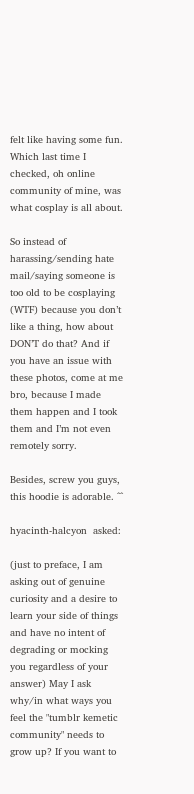felt like having some fun. Which last time I checked, oh online community of mine, was what cosplay is all about.

So instead of harassing/sending hate mail/saying someone is too old to be cosplaying (WTF) because you don’t like a thing, how about DON’T do that? And if you have an issue with these photos, come at me bro, because I made them happen and I took them and I’m not even remotely sorry.

Besides, screw you guys, this hoodie is adorable. ^^

hyacinth-halcyon  asked:

(just to preface, I am asking out of genuine curiosity and a desire to learn your side of things and have no intent of degrading or mocking you regardless of your answer) May I ask why/in what ways you feel the "tumblr kemetic community" needs to grow up? If you want to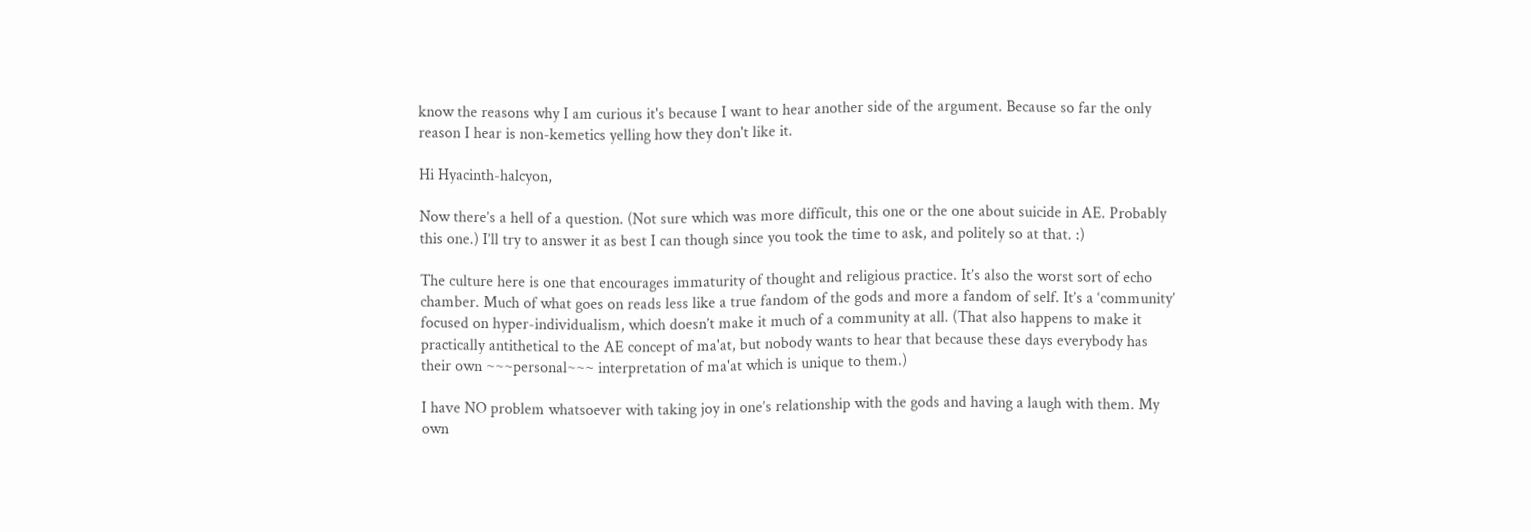know the reasons why I am curious it's because I want to hear another side of the argument. Because so far the only reason I hear is non-kemetics yelling how they don't like it.

Hi Hyacinth-halcyon,

Now there’s a hell of a question. (Not sure which was more difficult, this one or the one about suicide in AE. Probably this one.) I’ll try to answer it as best I can though since you took the time to ask, and politely so at that. :)

The culture here is one that encourages immaturity of thought and religious practice. It’s also the worst sort of echo chamber. Much of what goes on reads less like a true fandom of the gods and more a fandom of self. It’s a ‘community’ focused on hyper-individualism, which doesn’t make it much of a community at all. (That also happens to make it practically antithetical to the AE concept of ma'at, but nobody wants to hear that because these days everybody has their own ~~~personal~~~ interpretation of ma'at which is unique to them.)

I have NO problem whatsoever with taking joy in one’s relationship with the gods and having a laugh with them. My own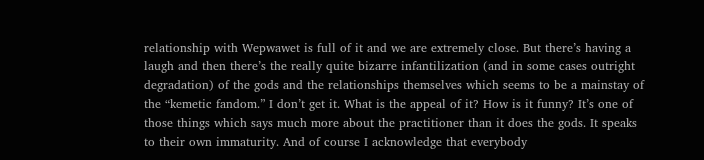relationship with Wepwawet is full of it and we are extremely close. But there’s having a laugh and then there’s the really quite bizarre infantilization (and in some cases outright degradation) of the gods and the relationships themselves which seems to be a mainstay of the “kemetic fandom.” I don’t get it. What is the appeal of it? How is it funny? It’s one of those things which says much more about the practitioner than it does the gods. It speaks to their own immaturity. And of course I acknowledge that everybody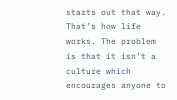starts out that way. That’s how life works. The problem is that it isn’t a culture which encourages anyone to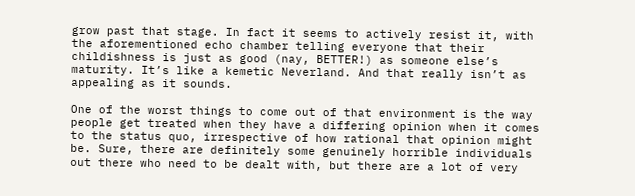grow past that stage. In fact it seems to actively resist it, with the aforementioned echo chamber telling everyone that their childishness is just as good (nay, BETTER!) as someone else’s maturity. It’s like a kemetic Neverland. And that really isn’t as appealing as it sounds.

One of the worst things to come out of that environment is the way people get treated when they have a differing opinion when it comes to the status quo, irrespective of how rational that opinion might be. Sure, there are definitely some genuinely horrible individuals out there who need to be dealt with, but there are a lot of very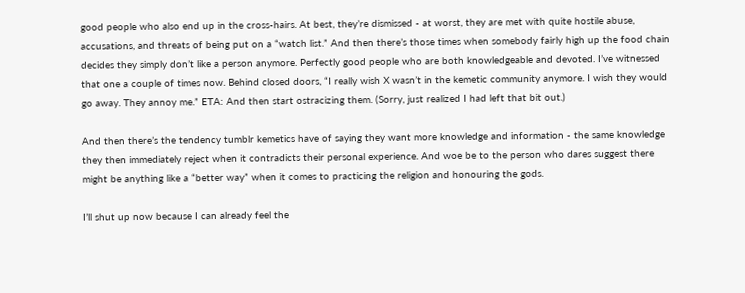good people who also end up in the cross-hairs. At best, they’re dismissed - at worst, they are met with quite hostile abuse, accusations, and threats of being put on a “watch list.” And then there’s those times when somebody fairly high up the food chain decides they simply don’t like a person anymore. Perfectly good people who are both knowledgeable and devoted. I’ve witnessed that one a couple of times now. Behind closed doors, “I really wish X wasn’t in the kemetic community anymore. I wish they would go away. They annoy me.” ETA: And then start ostracizing them. (Sorry, just realized I had left that bit out.)

And then there’s the tendency tumblr kemetics have of saying they want more knowledge and information - the same knowledge they then immediately reject when it contradicts their personal experience. And woe be to the person who dares suggest there might be anything like a “better way” when it comes to practicing the religion and honouring the gods.

I’ll shut up now because I can already feel the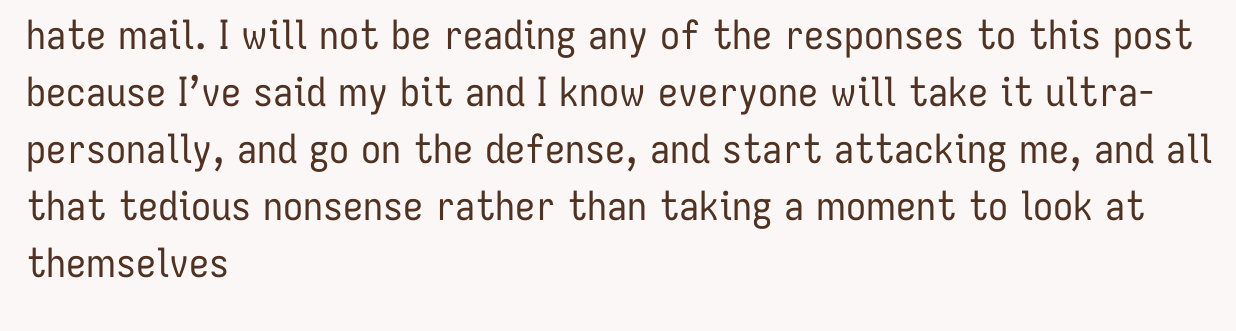hate mail. I will not be reading any of the responses to this post because I’ve said my bit and I know everyone will take it ultra-personally, and go on the defense, and start attacking me, and all that tedious nonsense rather than taking a moment to look at themselves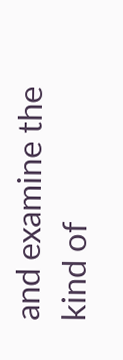and examine the kind of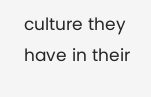culture they have in their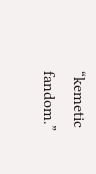“kemetic fandom.”